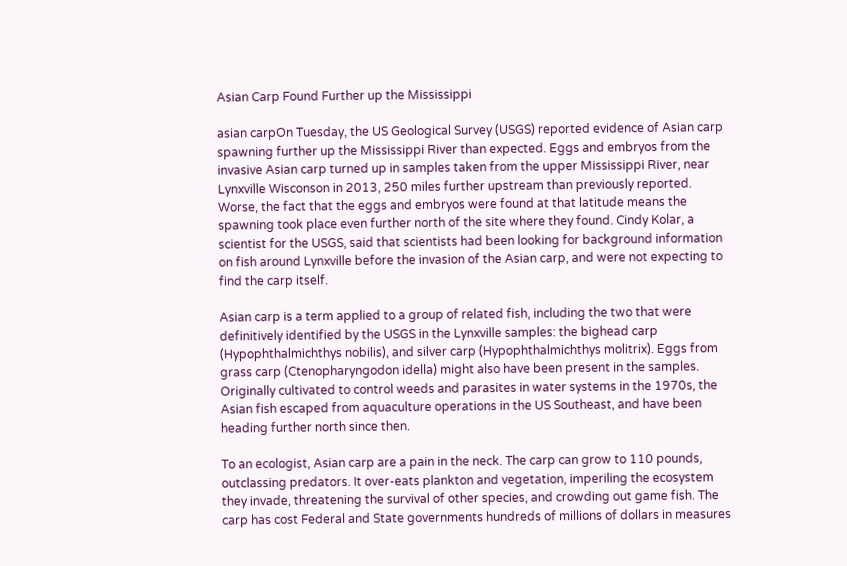Asian Carp Found Further up the Mississippi

asian carpOn Tuesday, the US Geological Survey (USGS) reported evidence of Asian carp spawning further up the Mississippi River than expected. Eggs and embryos from the invasive Asian carp turned up in samples taken from the upper Mississippi River, near Lynxville Wisconson in 2013, 250 miles further upstream than previously reported. Worse, the fact that the eggs and embryos were found at that latitude means the spawning took place even further north of the site where they found. Cindy Kolar, a scientist for the USGS, said that scientists had been looking for background information on fish around Lynxville before the invasion of the Asian carp, and were not expecting to find the carp itself.

Asian carp is a term applied to a group of related fish, including the two that were definitively identified by the USGS in the Lynxville samples: the bighead carp (Hypophthalmichthys nobilis), and silver carp (Hypophthalmichthys molitrix). Eggs from grass carp (Ctenopharyngodon idella) might also have been present in the samples. Originally cultivated to control weeds and parasites in water systems in the 1970s, the Asian fish escaped from aquaculture operations in the US Southeast, and have been heading further north since then.

To an ecologist, Asian carp are a pain in the neck. The carp can grow to 110 pounds, outclassing predators. It over-eats plankton and vegetation, imperiling the ecosystem they invade, threatening the survival of other species, and crowding out game fish. The carp has cost Federal and State governments hundreds of millions of dollars in measures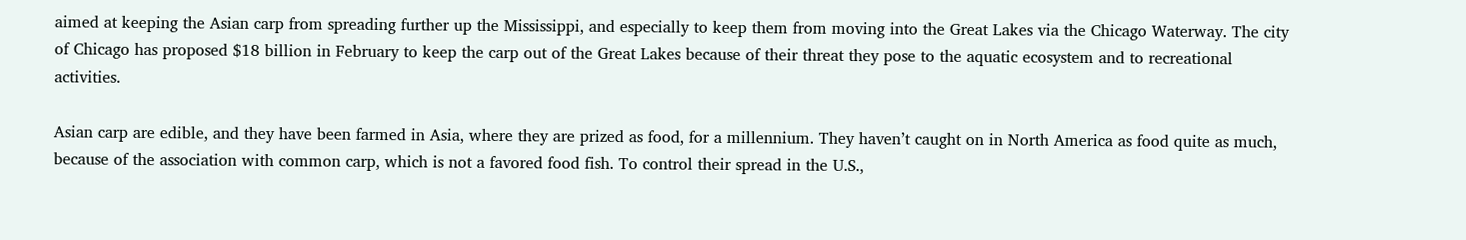aimed at keeping the Asian carp from spreading further up the Mississippi, and especially to keep them from moving into the Great Lakes via the Chicago Waterway. The city of Chicago has proposed $18 billion in February to keep the carp out of the Great Lakes because of their threat they pose to the aquatic ecosystem and to recreational activities.

Asian carp are edible, and they have been farmed in Asia, where they are prized as food, for a millennium. They haven’t caught on in North America as food quite as much, because of the association with common carp, which is not a favored food fish. To control their spread in the U.S.,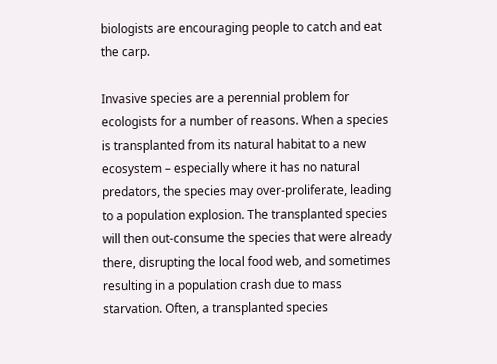biologists are encouraging people to catch and eat the carp.

Invasive species are a perennial problem for ecologists for a number of reasons. When a species is transplanted from its natural habitat to a new ecosystem – especially where it has no natural predators, the species may over-proliferate, leading to a population explosion. The transplanted species will then out-consume the species that were already there, disrupting the local food web, and sometimes resulting in a population crash due to mass starvation. Often, a transplanted species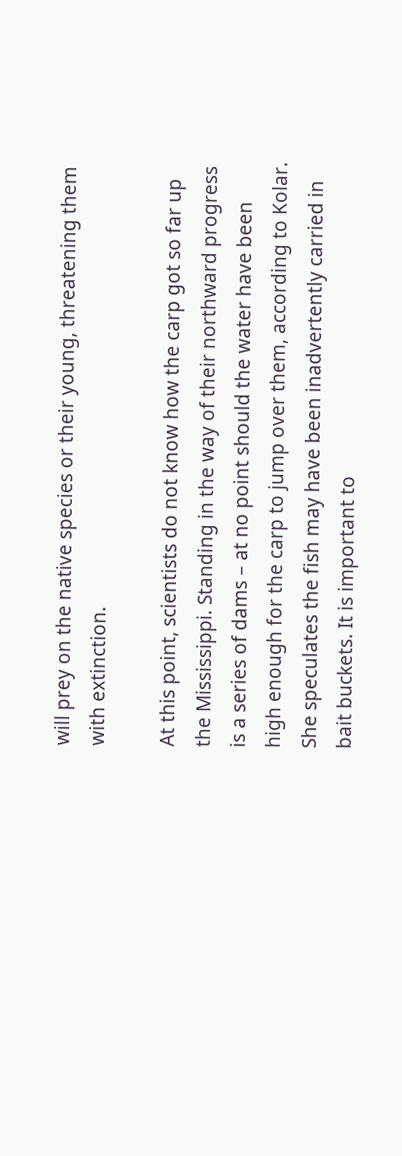will prey on the native species or their young, threatening them with extinction.

At this point, scientists do not know how the carp got so far up the Mississippi. Standing in the way of their northward progress is a series of dams – at no point should the water have been high enough for the carp to jump over them, according to Kolar. She speculates the fish may have been inadvertently carried in bait buckets. It is important to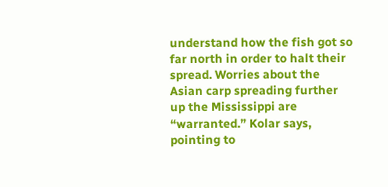understand how the fish got so far north in order to halt their spread. Worries about the Asian carp spreading further up the Mississippi are “warranted.” Kolar says, pointing to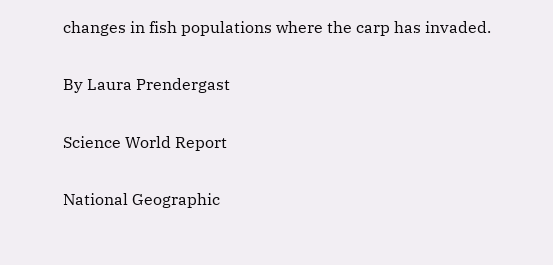changes in fish populations where the carp has invaded.

By Laura Prendergast

Science World Report

National Geographic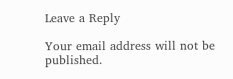Leave a Reply

Your email address will not be published.